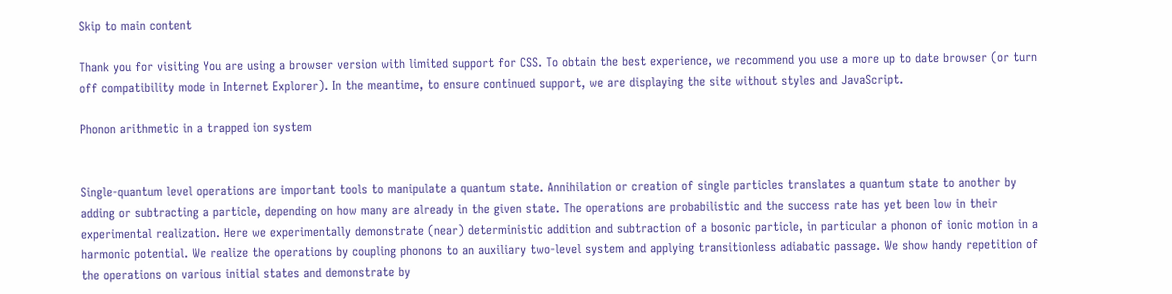Skip to main content

Thank you for visiting You are using a browser version with limited support for CSS. To obtain the best experience, we recommend you use a more up to date browser (or turn off compatibility mode in Internet Explorer). In the meantime, to ensure continued support, we are displaying the site without styles and JavaScript.

Phonon arithmetic in a trapped ion system


Single-quantum level operations are important tools to manipulate a quantum state. Annihilation or creation of single particles translates a quantum state to another by adding or subtracting a particle, depending on how many are already in the given state. The operations are probabilistic and the success rate has yet been low in their experimental realization. Here we experimentally demonstrate (near) deterministic addition and subtraction of a bosonic particle, in particular a phonon of ionic motion in a harmonic potential. We realize the operations by coupling phonons to an auxiliary two-level system and applying transitionless adiabatic passage. We show handy repetition of the operations on various initial states and demonstrate by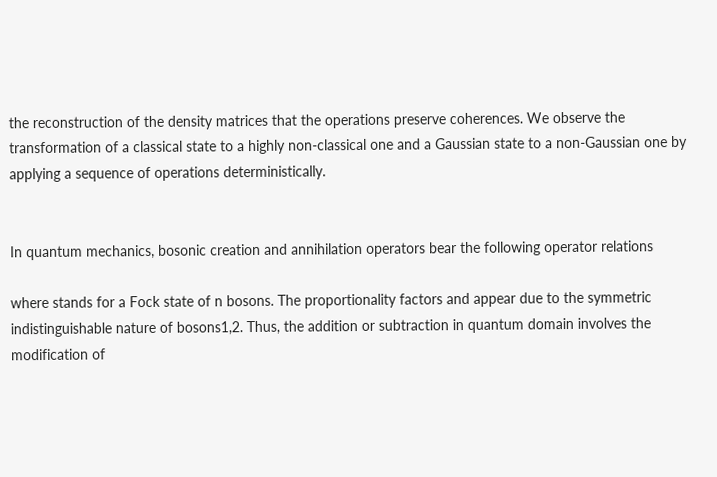the reconstruction of the density matrices that the operations preserve coherences. We observe the transformation of a classical state to a highly non-classical one and a Gaussian state to a non-Gaussian one by applying a sequence of operations deterministically.


In quantum mechanics, bosonic creation and annihilation operators bear the following operator relations

where stands for a Fock state of n bosons. The proportionality factors and appear due to the symmetric indistinguishable nature of bosons1,2. Thus, the addition or subtraction in quantum domain involves the modification of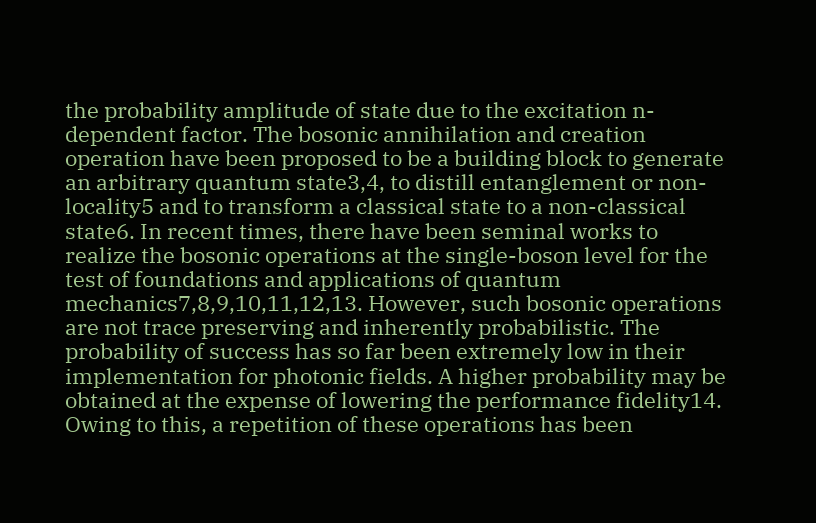the probability amplitude of state due to the excitation n-dependent factor. The bosonic annihilation and creation operation have been proposed to be a building block to generate an arbitrary quantum state3,4, to distill entanglement or non-locality5 and to transform a classical state to a non-classical state6. In recent times, there have been seminal works to realize the bosonic operations at the single-boson level for the test of foundations and applications of quantum mechanics7,8,9,10,11,12,13. However, such bosonic operations are not trace preserving and inherently probabilistic. The probability of success has so far been extremely low in their implementation for photonic fields. A higher probability may be obtained at the expense of lowering the performance fidelity14. Owing to this, a repetition of these operations has been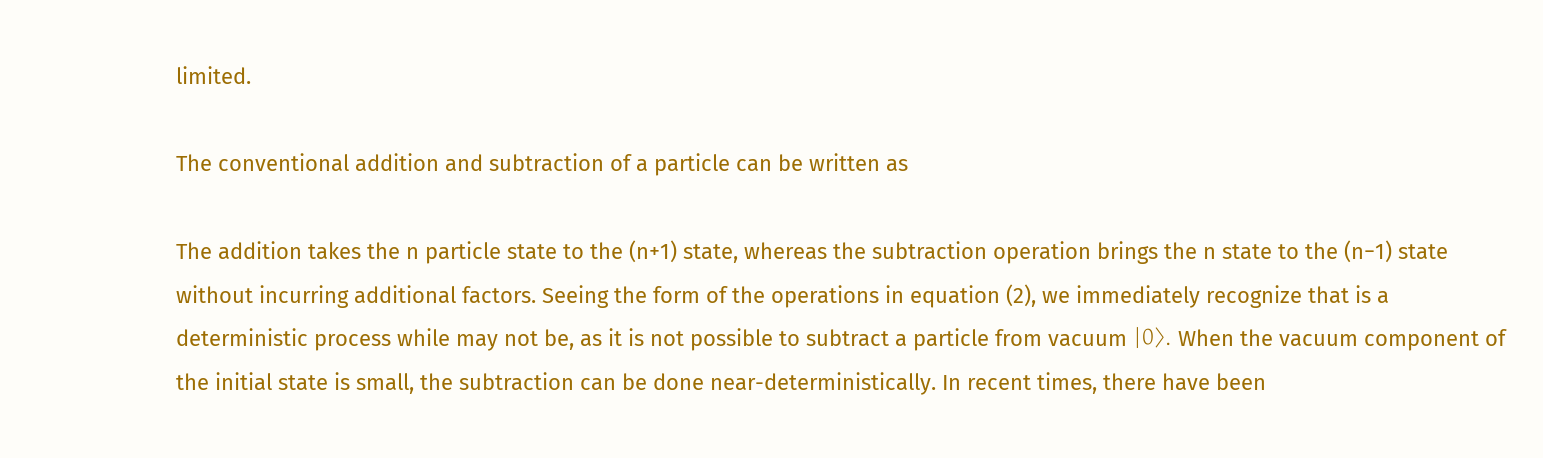limited.

The conventional addition and subtraction of a particle can be written as

The addition takes the n particle state to the (n+1) state, whereas the subtraction operation brings the n state to the (n−1) state without incurring additional factors. Seeing the form of the operations in equation (2), we immediately recognize that is a deterministic process while may not be, as it is not possible to subtract a particle from vacuum |0〉. When the vacuum component of the initial state is small, the subtraction can be done near-deterministically. In recent times, there have been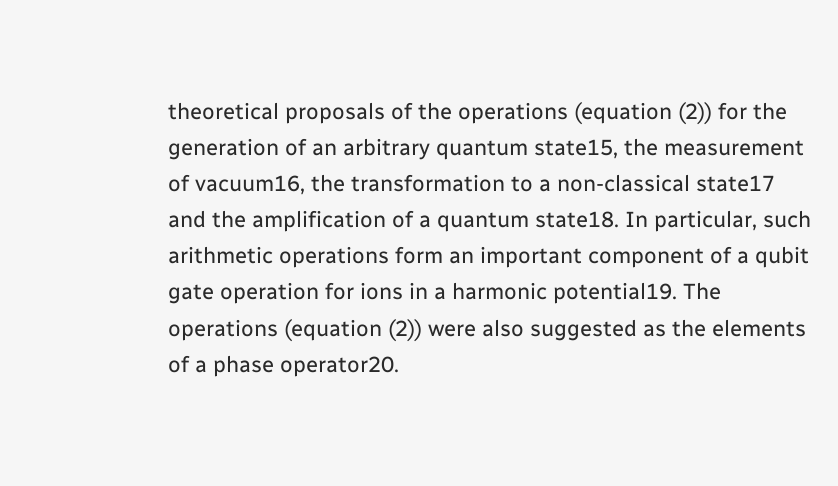theoretical proposals of the operations (equation (2)) for the generation of an arbitrary quantum state15, the measurement of vacuum16, the transformation to a non-classical state17 and the amplification of a quantum state18. In particular, such arithmetic operations form an important component of a qubit gate operation for ions in a harmonic potential19. The operations (equation (2)) were also suggested as the elements of a phase operator20.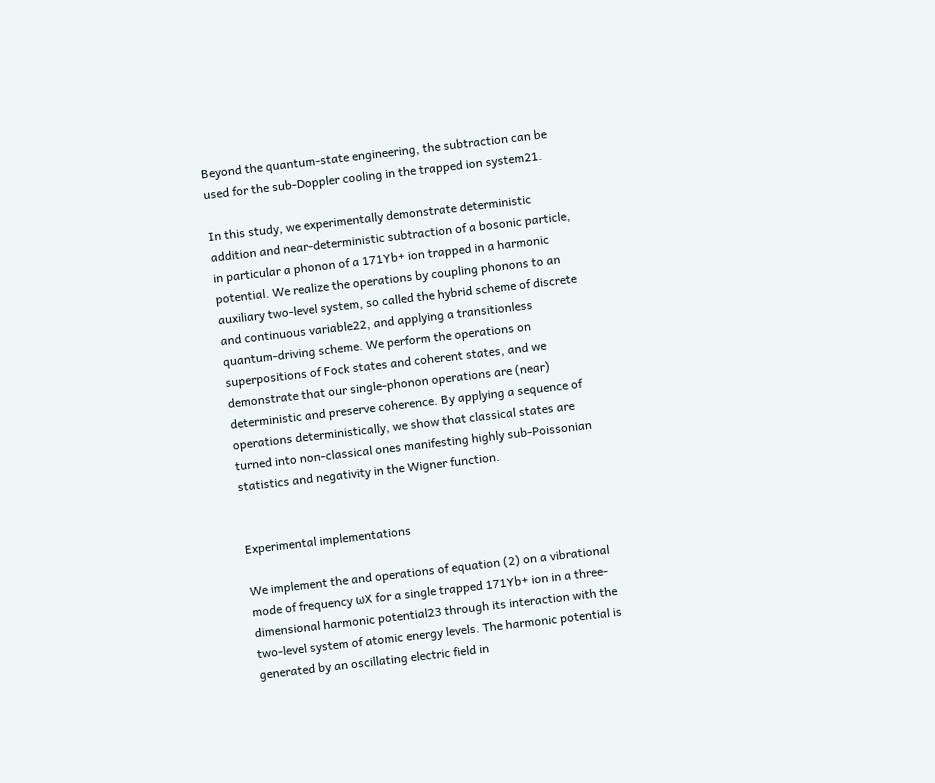Beyond the quantum-state engineering, the subtraction can be used for the sub-Doppler cooling in the trapped ion system21.

In this study, we experimentally demonstrate deterministic addition and near-deterministic subtraction of a bosonic particle, in particular a phonon of a 171Yb+ ion trapped in a harmonic potential. We realize the operations by coupling phonons to an auxiliary two-level system, so called the hybrid scheme of discrete and continuous variable22, and applying a transitionless quantum-driving scheme. We perform the operations on superpositions of Fock states and coherent states, and we demonstrate that our single-phonon operations are (near) deterministic and preserve coherence. By applying a sequence of operations deterministically, we show that classical states are turned into non-classical ones manifesting highly sub-Poissonian statistics and negativity in the Wigner function.


Experimental implementations

We implement the and operations of equation (2) on a vibrational mode of frequency ωX for a single trapped 171Yb+ ion in a three-dimensional harmonic potential23 through its interaction with the two-level system of atomic energy levels. The harmonic potential is generated by an oscillating electric field in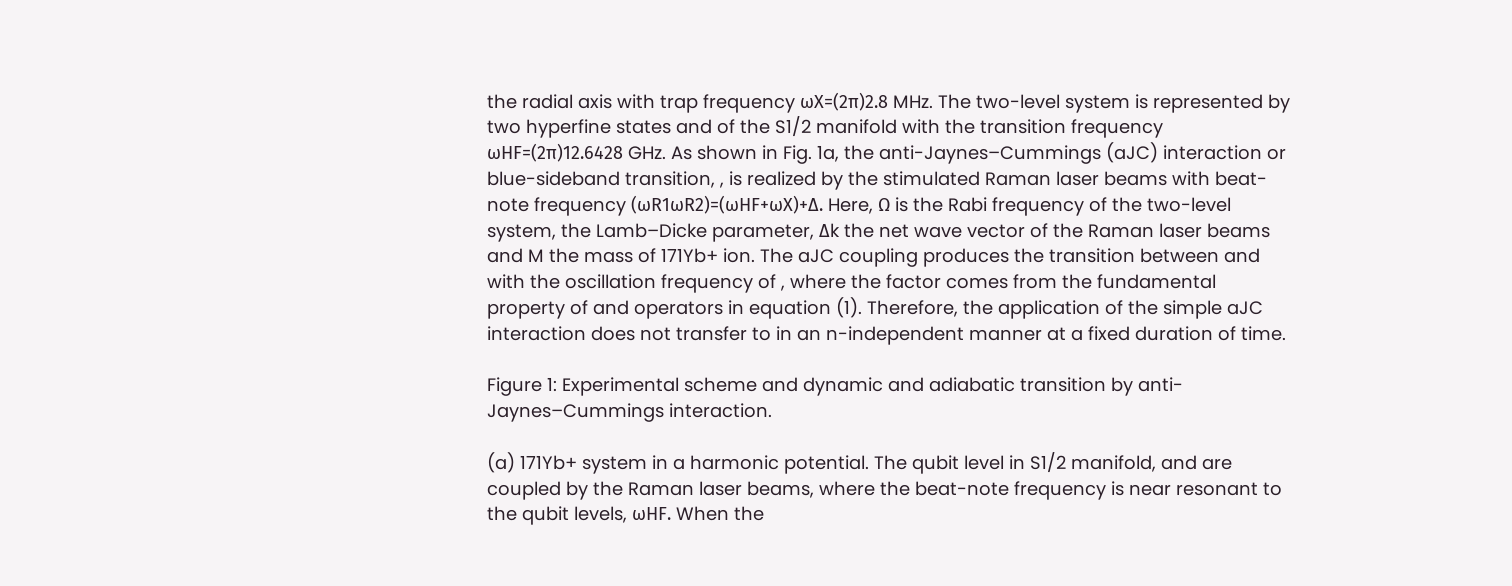the radial axis with trap frequency ωX=(2π)2.8 MHz. The two-level system is represented by two hyperfine states and of the S1/2 manifold with the transition frequency ωHF=(2π)12.6428 GHz. As shown in Fig. 1a, the anti-Jaynes–Cummings (aJC) interaction or blue-sideband transition, , is realized by the stimulated Raman laser beams with beat-note frequency (ωR1ωR2)=(ωHF+ωX)+Δ. Here, Ω is the Rabi frequency of the two-level system, the Lamb–Dicke parameter, Δk the net wave vector of the Raman laser beams and M the mass of 171Yb+ ion. The aJC coupling produces the transition between and with the oscillation frequency of , where the factor comes from the fundamental property of and operators in equation (1). Therefore, the application of the simple aJC interaction does not transfer to in an n-independent manner at a fixed duration of time.

Figure 1: Experimental scheme and dynamic and adiabatic transition by anti-Jaynes–Cummings interaction.

(a) 171Yb+ system in a harmonic potential. The qubit level in S1/2 manifold, and are coupled by the Raman laser beams, where the beat-note frequency is near resonant to the qubit levels, ωHF. When the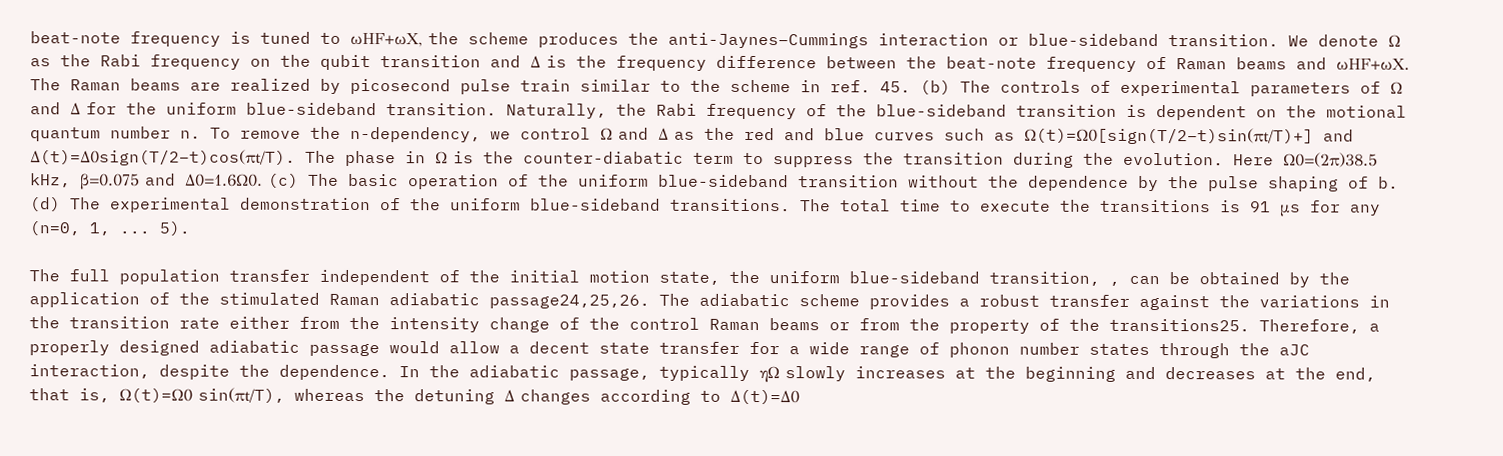beat-note frequency is tuned to ωHF+ωX, the scheme produces the anti-Jaynes–Cummings interaction or blue-sideband transition. We denote Ω as the Rabi frequency on the qubit transition and Δ is the frequency difference between the beat-note frequency of Raman beams and ωHF+ωX. The Raman beams are realized by picosecond pulse train similar to the scheme in ref. 45. (b) The controls of experimental parameters of Ω and Δ for the uniform blue-sideband transition. Naturally, the Rabi frequency of the blue-sideband transition is dependent on the motional quantum number n. To remove the n-dependency, we control Ω and Δ as the red and blue curves such as Ω(t)=Ω0[sign(T/2−t)sin(πt/T)+] and Δ(t)=Δ0sign(T/2−t)cos(πt/T). The phase in Ω is the counter-diabatic term to suppress the transition during the evolution. Here Ω0=(2π)38.5 kHz, β=0.075 and Δ0=1.6Ω0. (c) The basic operation of the uniform blue-sideband transition without the dependence by the pulse shaping of b. (d) The experimental demonstration of the uniform blue-sideband transitions. The total time to execute the transitions is 91 μs for any (n=0, 1, ... 5).

The full population transfer independent of the initial motion state, the uniform blue-sideband transition, , can be obtained by the application of the stimulated Raman adiabatic passage24,25,26. The adiabatic scheme provides a robust transfer against the variations in the transition rate either from the intensity change of the control Raman beams or from the property of the transitions25. Therefore, a properly designed adiabatic passage would allow a decent state transfer for a wide range of phonon number states through the aJC interaction, despite the dependence. In the adiabatic passage, typically ηΩ slowly increases at the beginning and decreases at the end, that is, Ω(t)=Ω0 sin(πt/T), whereas the detuning Δ changes according to Δ(t)=Δ0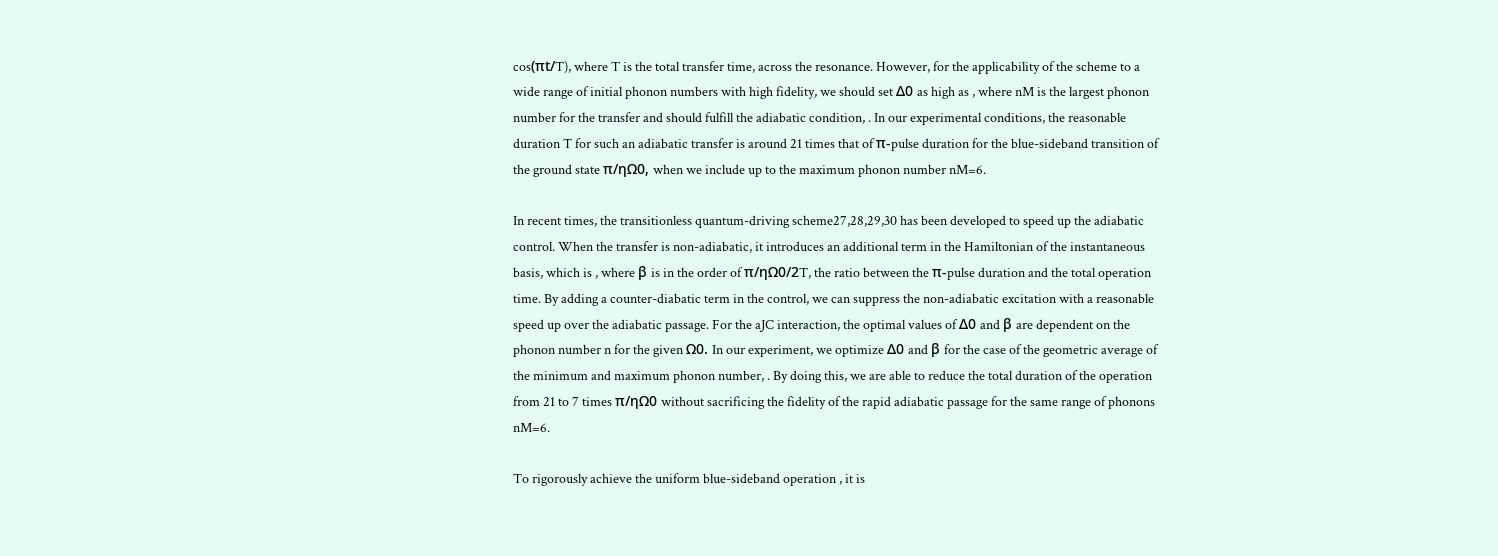cos(πt/T), where T is the total transfer time, across the resonance. However, for the applicability of the scheme to a wide range of initial phonon numbers with high fidelity, we should set Δ0 as high as , where nM is the largest phonon number for the transfer and should fulfill the adiabatic condition, . In our experimental conditions, the reasonable duration T for such an adiabatic transfer is around 21 times that of π-pulse duration for the blue-sideband transition of the ground state π/ηΩ0, when we include up to the maximum phonon number nM=6.

In recent times, the transitionless quantum-driving scheme27,28,29,30 has been developed to speed up the adiabatic control. When the transfer is non-adiabatic, it introduces an additional term in the Hamiltonian of the instantaneous basis, which is , where β is in the order of π/ηΩ0/2T, the ratio between the π-pulse duration and the total operation time. By adding a counter-diabatic term in the control, we can suppress the non-adiabatic excitation with a reasonable speed up over the adiabatic passage. For the aJC interaction, the optimal values of Δ0 and β are dependent on the phonon number n for the given Ω0. In our experiment, we optimize Δ0 and β for the case of the geometric average of the minimum and maximum phonon number, . By doing this, we are able to reduce the total duration of the operation from 21 to 7 times π/ηΩ0 without sacrificing the fidelity of the rapid adiabatic passage for the same range of phonons nM=6.

To rigorously achieve the uniform blue-sideband operation , it is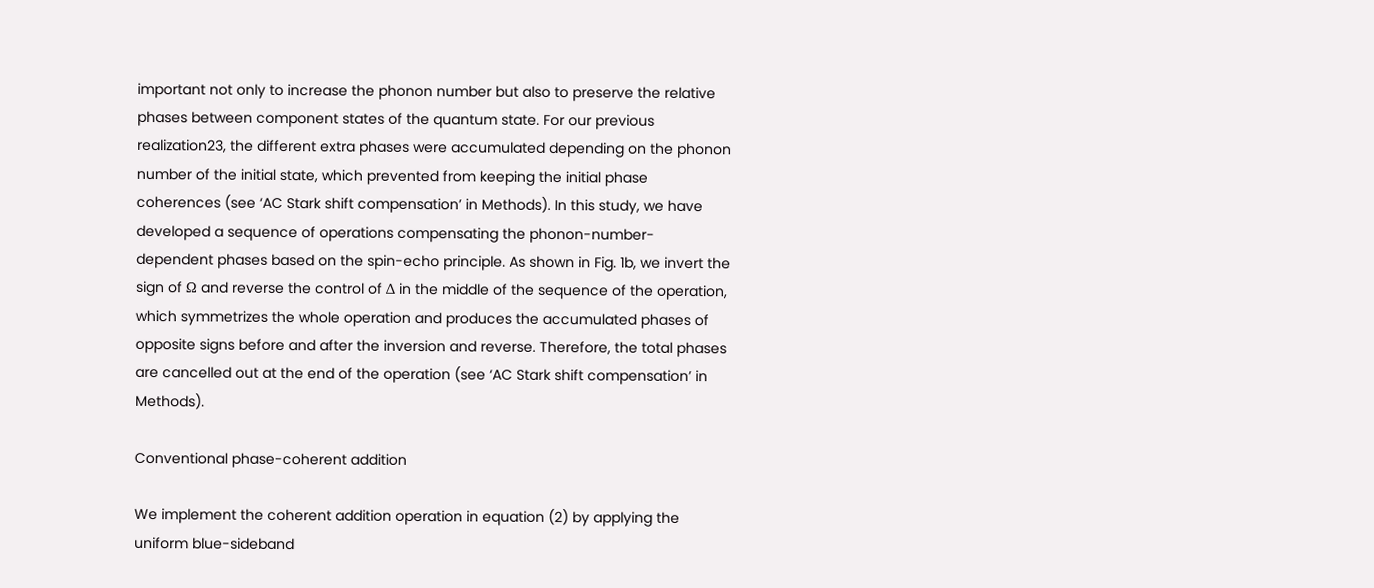important not only to increase the phonon number but also to preserve the relative phases between component states of the quantum state. For our previous realization23, the different extra phases were accumulated depending on the phonon number of the initial state, which prevented from keeping the initial phase coherences (see ‘AC Stark shift compensation’ in Methods). In this study, we have developed a sequence of operations compensating the phonon-number-dependent phases based on the spin-echo principle. As shown in Fig. 1b, we invert the sign of Ω and reverse the control of Δ in the middle of the sequence of the operation, which symmetrizes the whole operation and produces the accumulated phases of opposite signs before and after the inversion and reverse. Therefore, the total phases are cancelled out at the end of the operation (see ‘AC Stark shift compensation’ in Methods).

Conventional phase-coherent addition

We implement the coherent addition operation in equation (2) by applying the uniform blue-sideband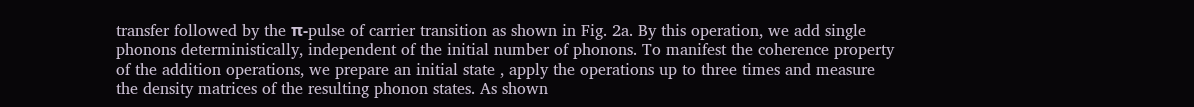transfer followed by the π-pulse of carrier transition as shown in Fig. 2a. By this operation, we add single phonons deterministically, independent of the initial number of phonons. To manifest the coherence property of the addition operations, we prepare an initial state , apply the operations up to three times and measure the density matrices of the resulting phonon states. As shown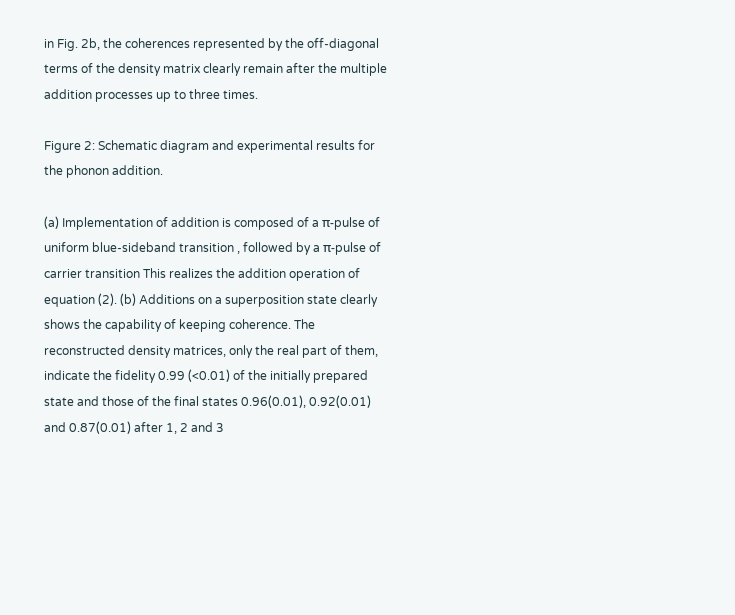in Fig. 2b, the coherences represented by the off-diagonal terms of the density matrix clearly remain after the multiple addition processes up to three times.

Figure 2: Schematic diagram and experimental results for the phonon addition.

(a) Implementation of addition is composed of a π-pulse of uniform blue-sideband transition , followed by a π-pulse of carrier transition This realizes the addition operation of equation (2). (b) Additions on a superposition state clearly shows the capability of keeping coherence. The reconstructed density matrices, only the real part of them, indicate the fidelity 0.99 (<0.01) of the initially prepared state and those of the final states 0.96(0.01), 0.92(0.01) and 0.87(0.01) after 1, 2 and 3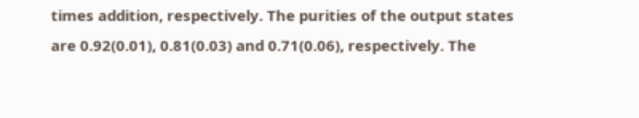times addition, respectively. The purities of the output states are 0.92(0.01), 0.81(0.03) and 0.71(0.06), respectively. The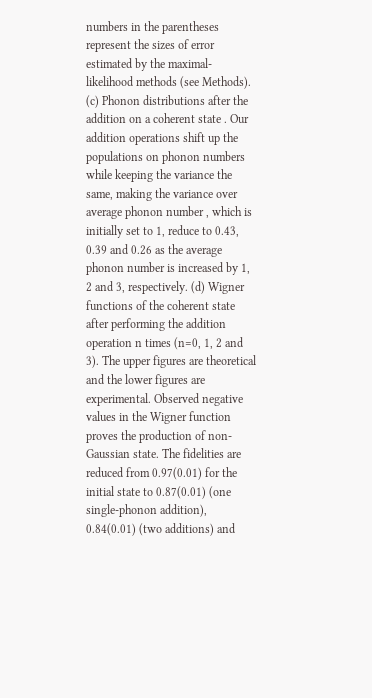numbers in the parentheses represent the sizes of error estimated by the maximal-likelihood methods (see Methods). (c) Phonon distributions after the addition on a coherent state . Our addition operations shift up the populations on phonon numbers while keeping the variance the same, making the variance over average phonon number , which is initially set to 1, reduce to 0.43, 0.39 and 0.26 as the average phonon number is increased by 1, 2 and 3, respectively. (d) Wigner functions of the coherent state after performing the addition operation n times (n=0, 1, 2 and 3). The upper figures are theoretical and the lower figures are experimental. Observed negative values in the Wigner function proves the production of non-Gaussian state. The fidelities are reduced from 0.97(0.01) for the initial state to 0.87(0.01) (one single-phonon addition), 0.84(0.01) (two additions) and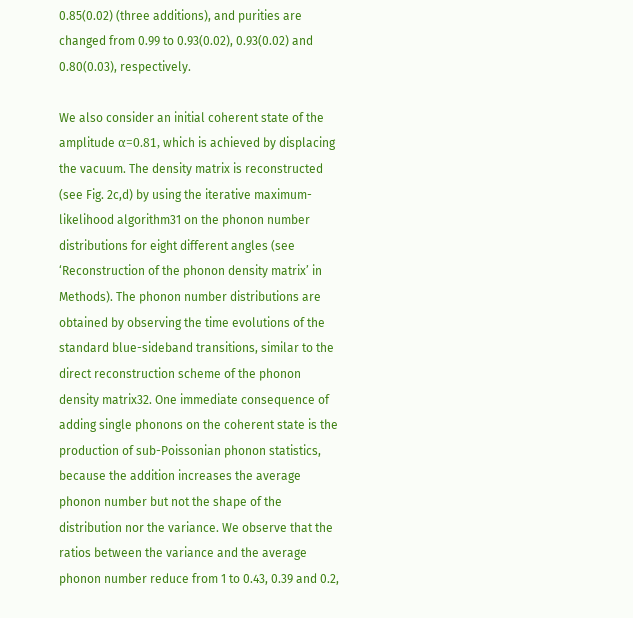0.85(0.02) (three additions), and purities are changed from 0.99 to 0.93(0.02), 0.93(0.02) and 0.80(0.03), respectively.

We also consider an initial coherent state of the amplitude α=0.81, which is achieved by displacing the vacuum. The density matrix is reconstructed (see Fig. 2c,d) by using the iterative maximum-likelihood algorithm31 on the phonon number distributions for eight different angles (see ‘Reconstruction of the phonon density matrix’ in Methods). The phonon number distributions are obtained by observing the time evolutions of the standard blue-sideband transitions, similar to the direct reconstruction scheme of the phonon density matrix32. One immediate consequence of adding single phonons on the coherent state is the production of sub-Poissonian phonon statistics, because the addition increases the average phonon number but not the shape of the distribution nor the variance. We observe that the ratios between the variance and the average phonon number reduce from 1 to 0.43, 0.39 and 0.2,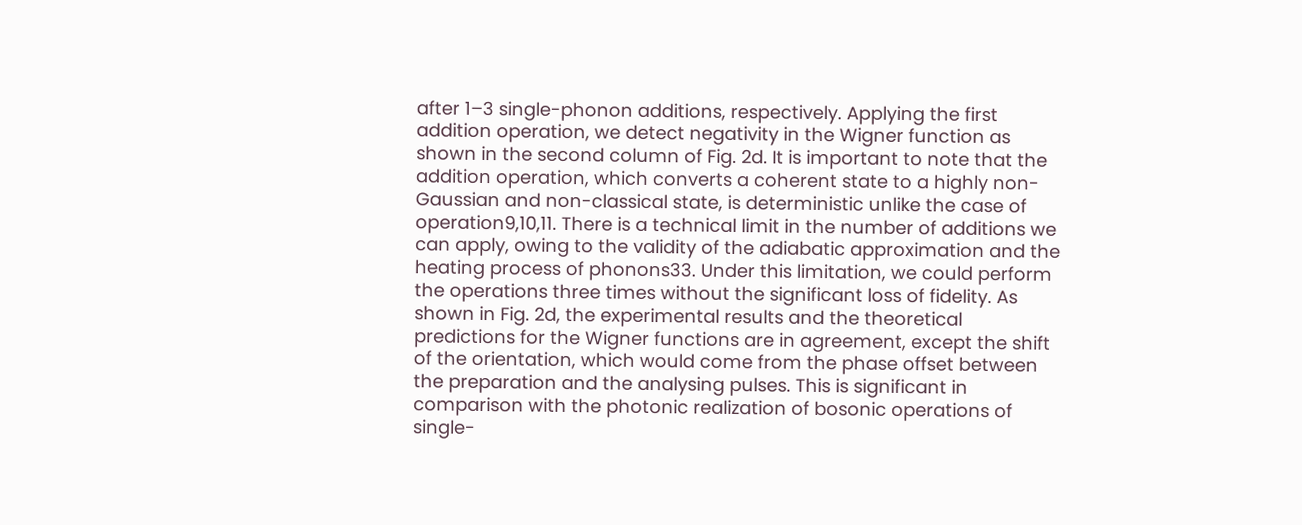after 1–3 single-phonon additions, respectively. Applying the first addition operation, we detect negativity in the Wigner function as shown in the second column of Fig. 2d. It is important to note that the addition operation, which converts a coherent state to a highly non-Gaussian and non-classical state, is deterministic unlike the case of operation9,10,11. There is a technical limit in the number of additions we can apply, owing to the validity of the adiabatic approximation and the heating process of phonons33. Under this limitation, we could perform the operations three times without the significant loss of fidelity. As shown in Fig. 2d, the experimental results and the theoretical predictions for the Wigner functions are in agreement, except the shift of the orientation, which would come from the phase offset between the preparation and the analysing pulses. This is significant in comparison with the photonic realization of bosonic operations of single-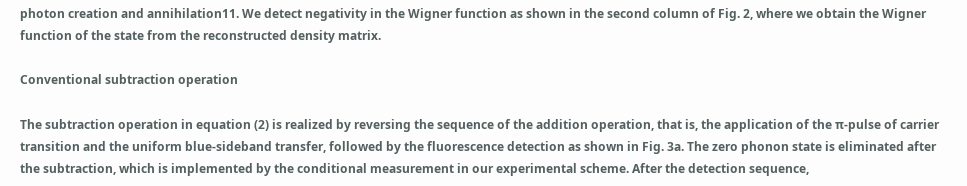photon creation and annihilation11. We detect negativity in the Wigner function as shown in the second column of Fig. 2, where we obtain the Wigner function of the state from the reconstructed density matrix.

Conventional subtraction operation

The subtraction operation in equation (2) is realized by reversing the sequence of the addition operation, that is, the application of the π-pulse of carrier transition and the uniform blue-sideband transfer, followed by the fluorescence detection as shown in Fig. 3a. The zero phonon state is eliminated after the subtraction, which is implemented by the conditional measurement in our experimental scheme. After the detection sequence,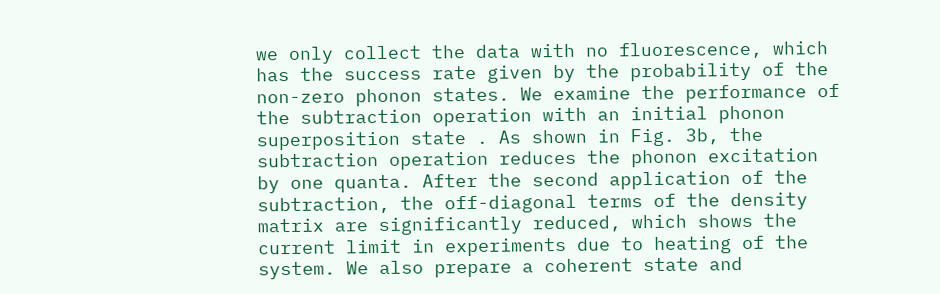we only collect the data with no fluorescence, which has the success rate given by the probability of the non-zero phonon states. We examine the performance of the subtraction operation with an initial phonon superposition state . As shown in Fig. 3b, the subtraction operation reduces the phonon excitation by one quanta. After the second application of the subtraction, the off-diagonal terms of the density matrix are significantly reduced, which shows the current limit in experiments due to heating of the system. We also prepare a coherent state and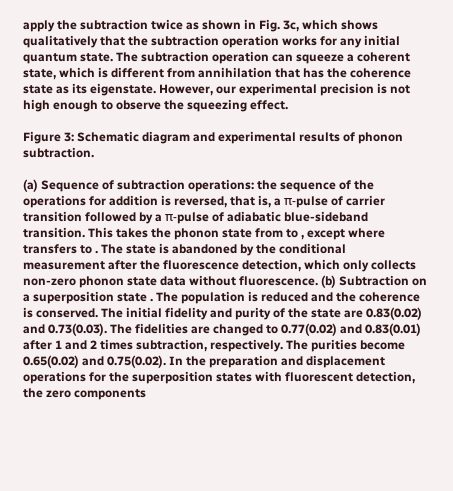apply the subtraction twice as shown in Fig. 3c, which shows qualitatively that the subtraction operation works for any initial quantum state. The subtraction operation can squeeze a coherent state, which is different from annihilation that has the coherence state as its eigenstate. However, our experimental precision is not high enough to observe the squeezing effect.

Figure 3: Schematic diagram and experimental results of phonon subtraction.

(a) Sequence of subtraction operations: the sequence of the operations for addition is reversed, that is, a π-pulse of carrier transition followed by a π-pulse of adiabatic blue-sideband transition. This takes the phonon state from to , except where transfers to . The state is abandoned by the conditional measurement after the fluorescence detection, which only collects non-zero phonon state data without fluorescence. (b) Subtraction on a superposition state . The population is reduced and the coherence is conserved. The initial fidelity and purity of the state are 0.83(0.02) and 0.73(0.03). The fidelities are changed to 0.77(0.02) and 0.83(0.01) after 1 and 2 times subtraction, respectively. The purities become 0.65(0.02) and 0.75(0.02). In the preparation and displacement operations for the superposition states with fluorescent detection, the zero components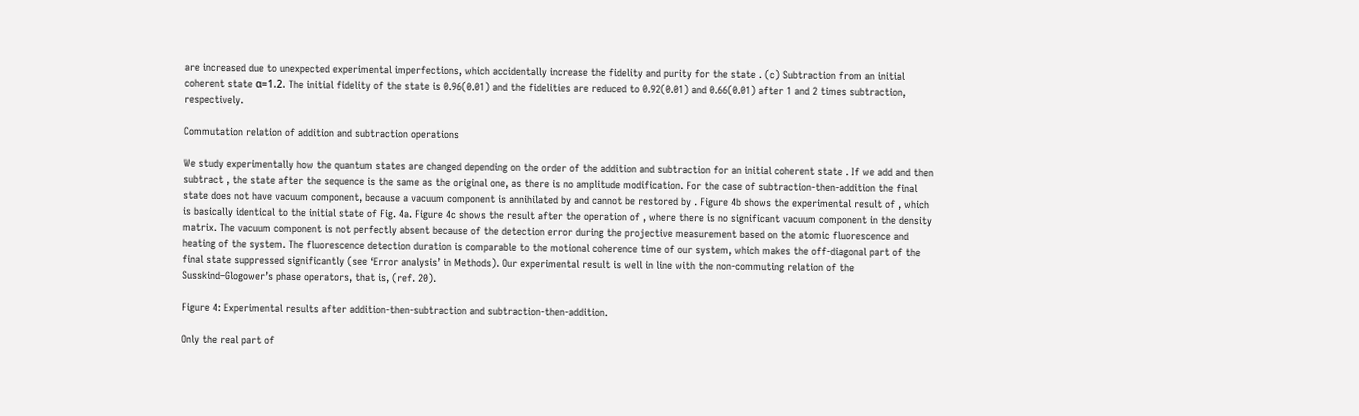are increased due to unexpected experimental imperfections, which accidentally increase the fidelity and purity for the state . (c) Subtraction from an initial coherent state α=1.2. The initial fidelity of the state is 0.96(0.01) and the fidelities are reduced to 0.92(0.01) and 0.66(0.01) after 1 and 2 times subtraction, respectively.

Commutation relation of addition and subtraction operations

We study experimentally how the quantum states are changed depending on the order of the addition and subtraction for an initial coherent state . If we add and then subtract , the state after the sequence is the same as the original one, as there is no amplitude modification. For the case of subtraction-then-addition the final state does not have vacuum component, because a vacuum component is annihilated by and cannot be restored by . Figure 4b shows the experimental result of , which is basically identical to the initial state of Fig. 4a. Figure 4c shows the result after the operation of , where there is no significant vacuum component in the density matrix. The vacuum component is not perfectly absent because of the detection error during the projective measurement based on the atomic fluorescence and heating of the system. The fluorescence detection duration is comparable to the motional coherence time of our system, which makes the off-diagonal part of the final state suppressed significantly (see ‘Error analysis’ in Methods). Our experimental result is well in line with the non-commuting relation of the Susskind–Glogower’s phase operators, that is, (ref. 20).

Figure 4: Experimental results after addition-then-subtraction and subtraction-then-addition.

Only the real part of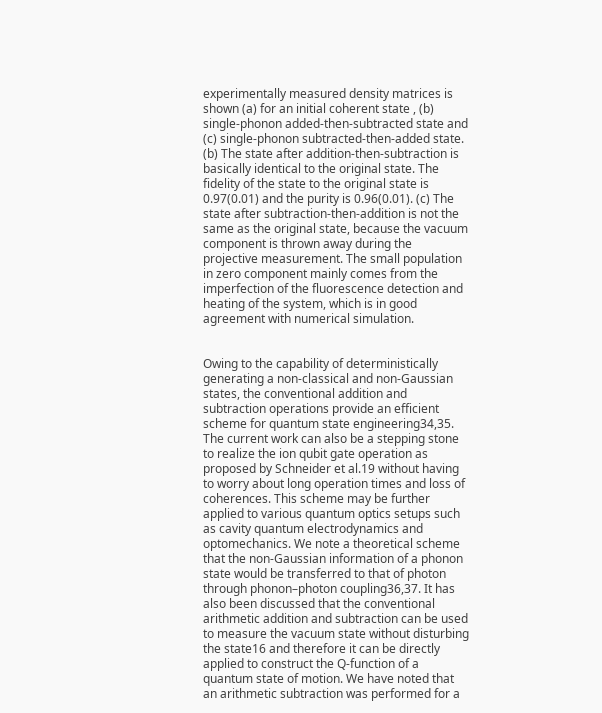experimentally measured density matrices is shown (a) for an initial coherent state , (b) single-phonon added-then-subtracted state and (c) single-phonon subtracted-then-added state. (b) The state after addition-then-subtraction is basically identical to the original state. The fidelity of the state to the original state is 0.97(0.01) and the purity is 0.96(0.01). (c) The state after subtraction-then-addition is not the same as the original state, because the vacuum component is thrown away during the projective measurement. The small population in zero component mainly comes from the imperfection of the fluorescence detection and heating of the system, which is in good agreement with numerical simulation.


Owing to the capability of deterministically generating a non-classical and non-Gaussian states, the conventional addition and subtraction operations provide an efficient scheme for quantum state engineering34,35. The current work can also be a stepping stone to realize the ion qubit gate operation as proposed by Schneider et al.19 without having to worry about long operation times and loss of coherences. This scheme may be further applied to various quantum optics setups such as cavity quantum electrodynamics and optomechanics. We note a theoretical scheme that the non-Gaussian information of a phonon state would be transferred to that of photon through phonon–photon coupling36,37. It has also been discussed that the conventional arithmetic addition and subtraction can be used to measure the vacuum state without disturbing the state16 and therefore it can be directly applied to construct the Q-function of a quantum state of motion. We have noted that an arithmetic subtraction was performed for a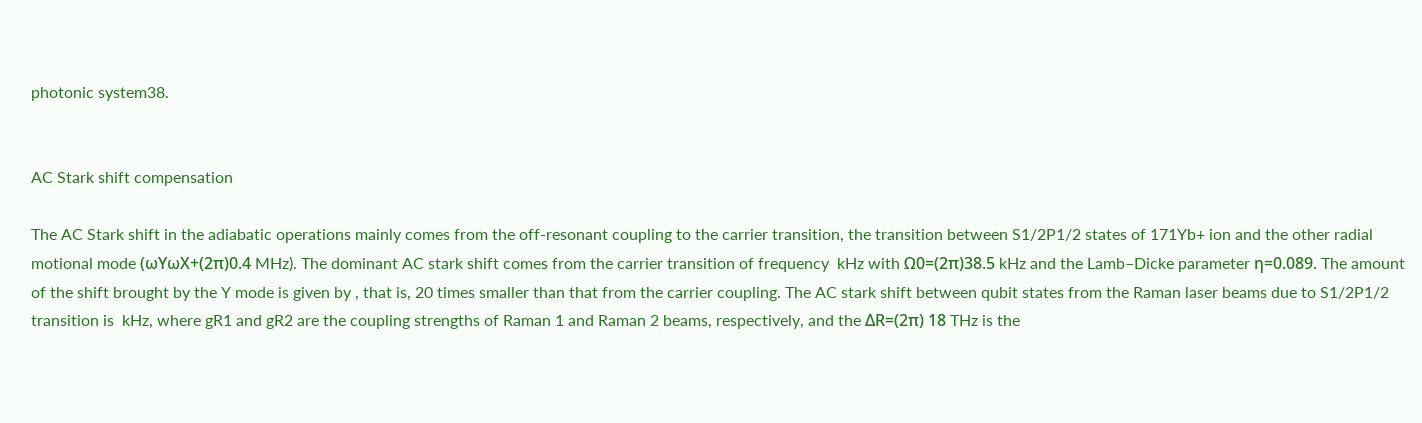photonic system38.


AC Stark shift compensation

The AC Stark shift in the adiabatic operations mainly comes from the off-resonant coupling to the carrier transition, the transition between S1/2P1/2 states of 171Yb+ ion and the other radial motional mode (ωYωX+(2π)0.4 MHz). The dominant AC stark shift comes from the carrier transition of frequency  kHz with Ω0=(2π)38.5 kHz and the Lamb–Dicke parameter η=0.089. The amount of the shift brought by the Y mode is given by , that is, 20 times smaller than that from the carrier coupling. The AC stark shift between qubit states from the Raman laser beams due to S1/2P1/2 transition is  kHz, where gR1 and gR2 are the coupling strengths of Raman 1 and Raman 2 beams, respectively, and the ΔR=(2π) 18 THz is the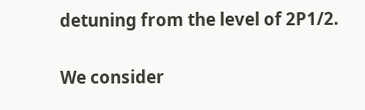detuning from the level of 2P1/2.

We consider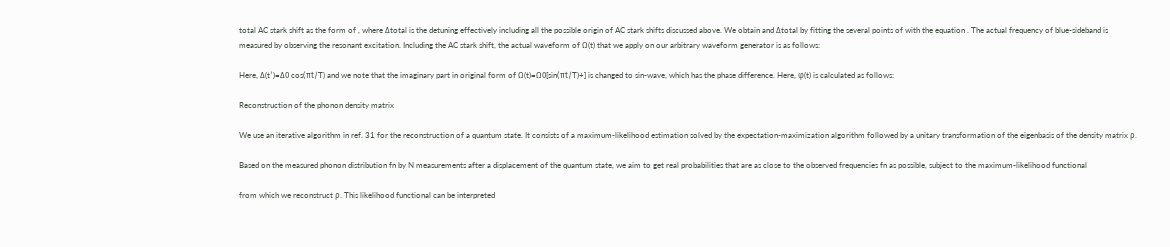total AC stark shift as the form of , where Δtotal is the detuning effectively including all the possible origin of AC stark shifts discussed above. We obtain and Δtotal by fitting the several points of with the equation . The actual frequency of blue-sideband is measured by observing the resonant excitation. Including the AC stark shift, the actual waveform of Ω(t) that we apply on our arbitrary waveform generator is as follows:

Here, Δ(t′)=Δ0 cos(πt/T) and we note that the imaginary part in original form of Ω(t)=Ω0[sin(πt/T)+] is changed to sin-wave, which has the phase difference. Here, φ(t) is calculated as follows:

Reconstruction of the phonon density matrix

We use an iterative algorithm in ref. 31 for the reconstruction of a quantum state. It consists of a maximum-likelihood estimation solved by the expectation-maximization algorithm followed by a unitary transformation of the eigenbasis of the density matrix ρ.

Based on the measured phonon distribution fn by N measurements after a displacement of the quantum state, we aim to get real probabilities that are as close to the observed frequencies fn as possible, subject to the maximum-likelihood functional

from which we reconstruct ρ. This likelihood functional can be interpreted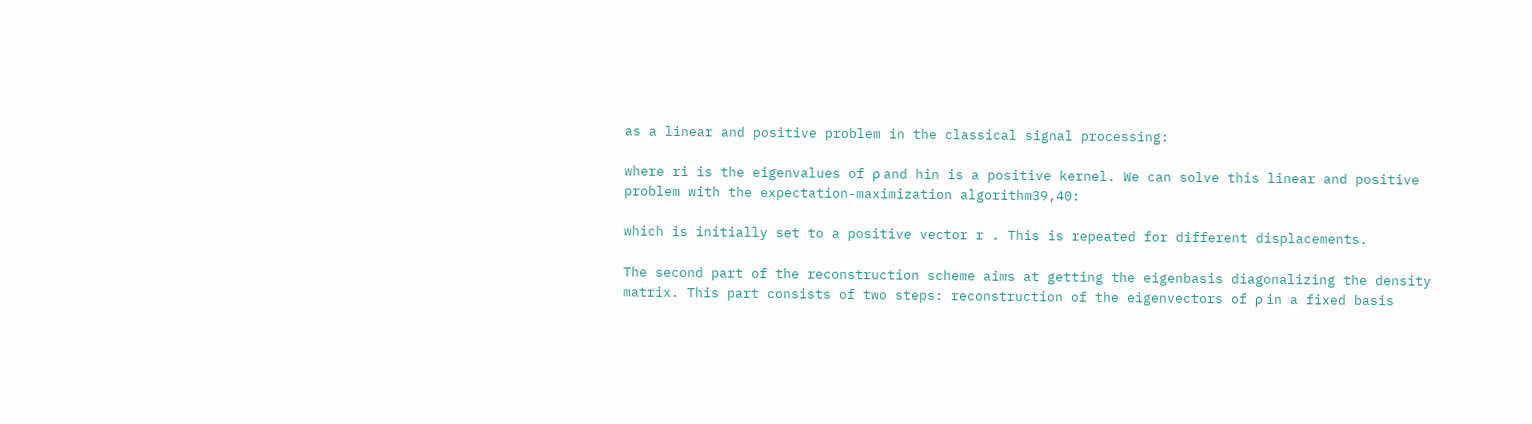as a linear and positive problem in the classical signal processing:

where ri is the eigenvalues of ρ and hin is a positive kernel. We can solve this linear and positive problem with the expectation-maximization algorithm39,40:

which is initially set to a positive vector r . This is repeated for different displacements.

The second part of the reconstruction scheme aims at getting the eigenbasis diagonalizing the density matrix. This part consists of two steps: reconstruction of the eigenvectors of ρ in a fixed basis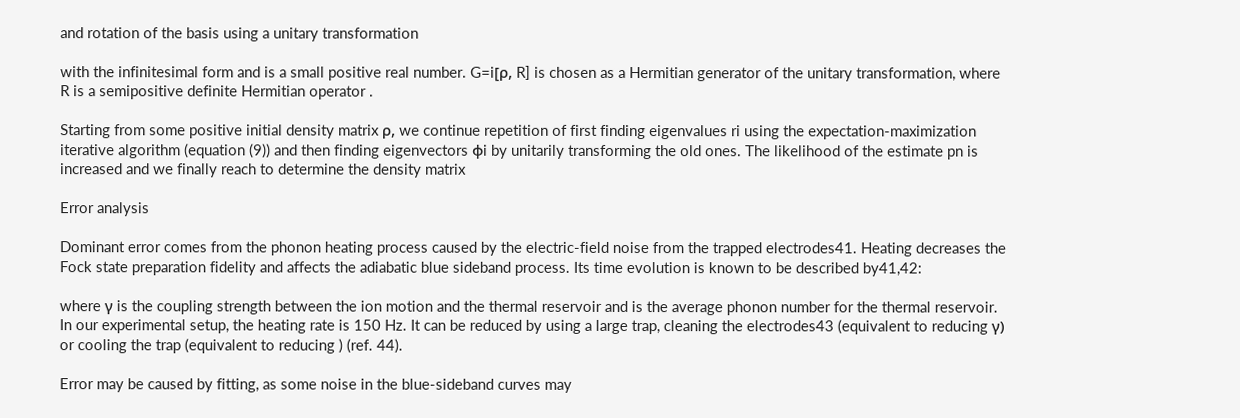and rotation of the basis using a unitary transformation

with the infinitesimal form and is a small positive real number. G=i[ρ, R] is chosen as a Hermitian generator of the unitary transformation, where R is a semipositive definite Hermitian operator .

Starting from some positive initial density matrix ρ, we continue repetition of first finding eigenvalues ri using the expectation-maximization iterative algorithm (equation (9)) and then finding eigenvectors φi by unitarily transforming the old ones. The likelihood of the estimate pn is increased and we finally reach to determine the density matrix

Error analysis

Dominant error comes from the phonon heating process caused by the electric-field noise from the trapped electrodes41. Heating decreases the Fock state preparation fidelity and affects the adiabatic blue sideband process. Its time evolution is known to be described by41,42:

where γ is the coupling strength between the ion motion and the thermal reservoir and is the average phonon number for the thermal reservoir. In our experimental setup, the heating rate is 150 Hz. It can be reduced by using a large trap, cleaning the electrodes43 (equivalent to reducing γ) or cooling the trap (equivalent to reducing ) (ref. 44).

Error may be caused by fitting, as some noise in the blue-sideband curves may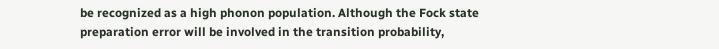be recognized as a high phonon population. Although the Fock state preparation error will be involved in the transition probability,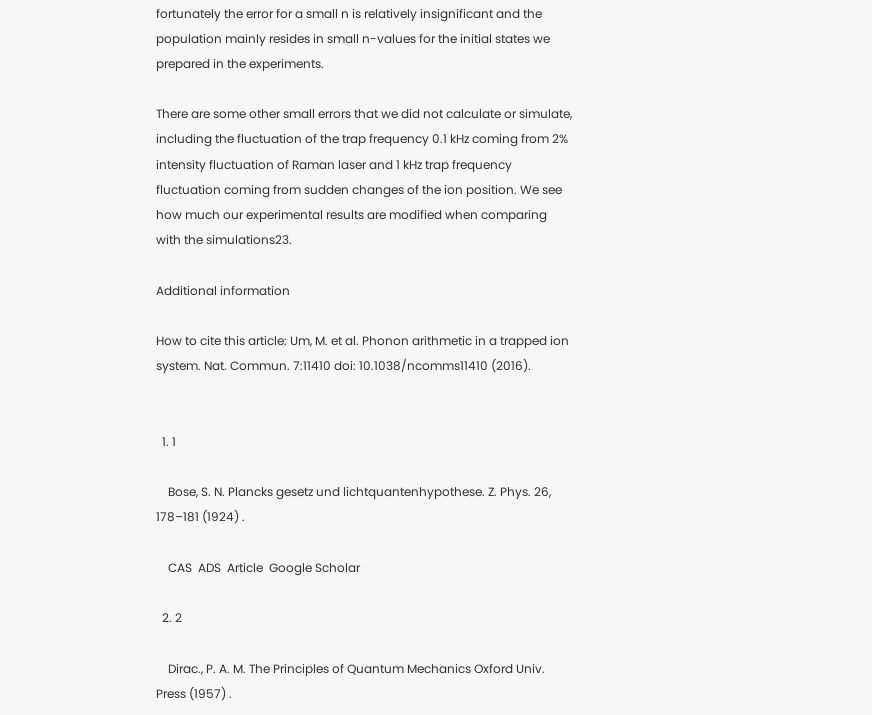fortunately the error for a small n is relatively insignificant and the population mainly resides in small n-values for the initial states we prepared in the experiments.

There are some other small errors that we did not calculate or simulate, including the fluctuation of the trap frequency 0.1 kHz coming from 2% intensity fluctuation of Raman laser and 1 kHz trap frequency fluctuation coming from sudden changes of the ion position. We see how much our experimental results are modified when comparing with the simulations23.

Additional information

How to cite this article: Um, M. et al. Phonon arithmetic in a trapped ion system. Nat. Commun. 7:11410 doi: 10.1038/ncomms11410 (2016).


  1. 1

    Bose, S. N. Plancks gesetz und lichtquantenhypothese. Z. Phys. 26, 178–181 (1924) .

    CAS  ADS  Article  Google Scholar

  2. 2

    Dirac., P. A. M. The Principles of Quantum Mechanics Oxford Univ. Press (1957) .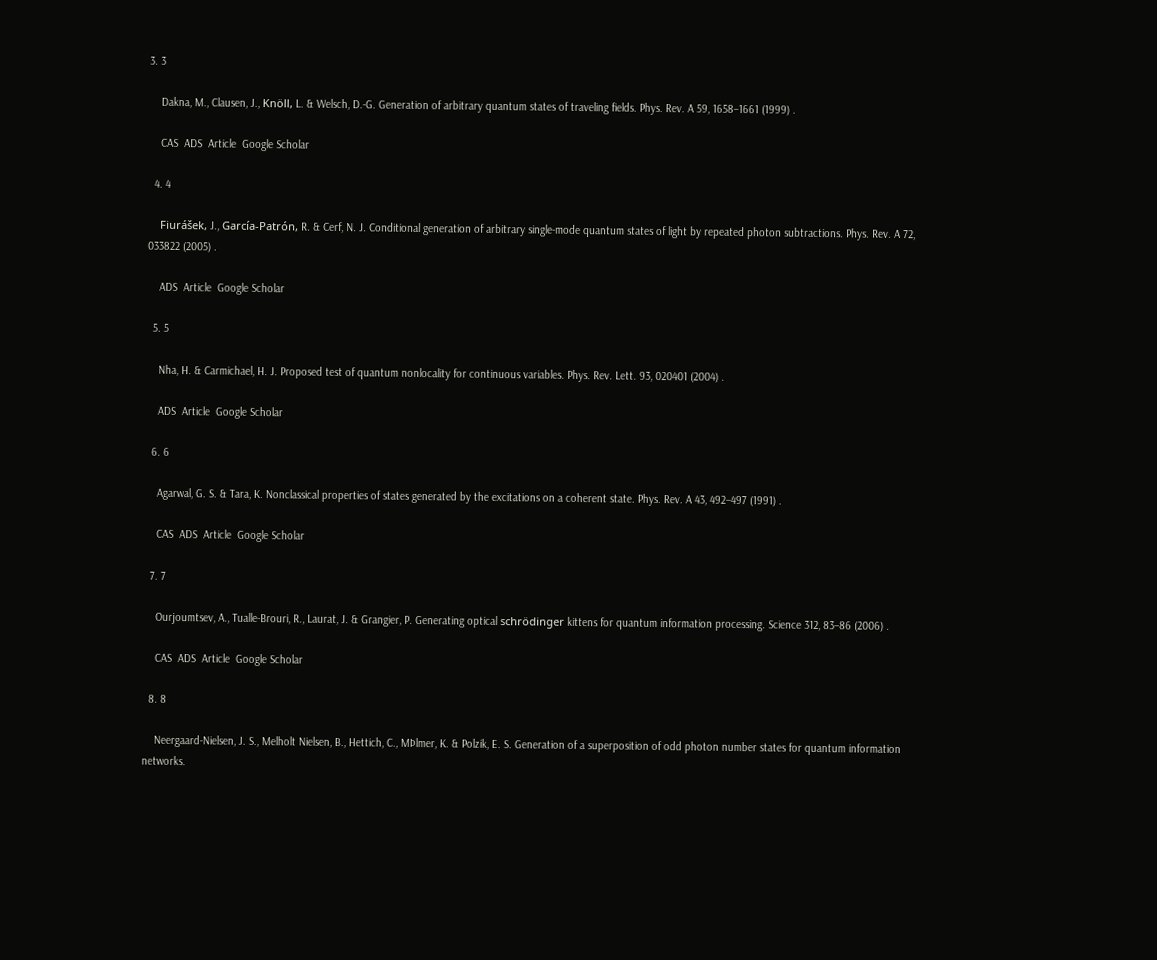3. 3

    Dakna, M., Clausen, J., Knöll, L. & Welsch, D.-G. Generation of arbitrary quantum states of traveling fields. Phys. Rev. A 59, 1658–1661 (1999) .

    CAS  ADS  Article  Google Scholar

  4. 4

    Fiurášek, J., García-Patrón, R. & Cerf, N. J. Conditional generation of arbitrary single-mode quantum states of light by repeated photon subtractions. Phys. Rev. A 72, 033822 (2005) .

    ADS  Article  Google Scholar

  5. 5

    Nha, H. & Carmichael, H. J. Proposed test of quantum nonlocality for continuous variables. Phys. Rev. Lett. 93, 020401 (2004) .

    ADS  Article  Google Scholar

  6. 6

    Agarwal, G. S. & Tara, K. Nonclassical properties of states generated by the excitations on a coherent state. Phys. Rev. A 43, 492–497 (1991) .

    CAS  ADS  Article  Google Scholar

  7. 7

    Ourjoumtsev, A., Tualle-Brouri, R., Laurat, J. & Grangier, P. Generating optical schrödinger kittens for quantum information processing. Science 312, 83–86 (2006) .

    CAS  ADS  Article  Google Scholar

  8. 8

    Neergaard-Nielsen, J. S., Melholt Nielsen, B., Hettich, C., MÞlmer, K. & Polzik, E. S. Generation of a superposition of odd photon number states for quantum information networks.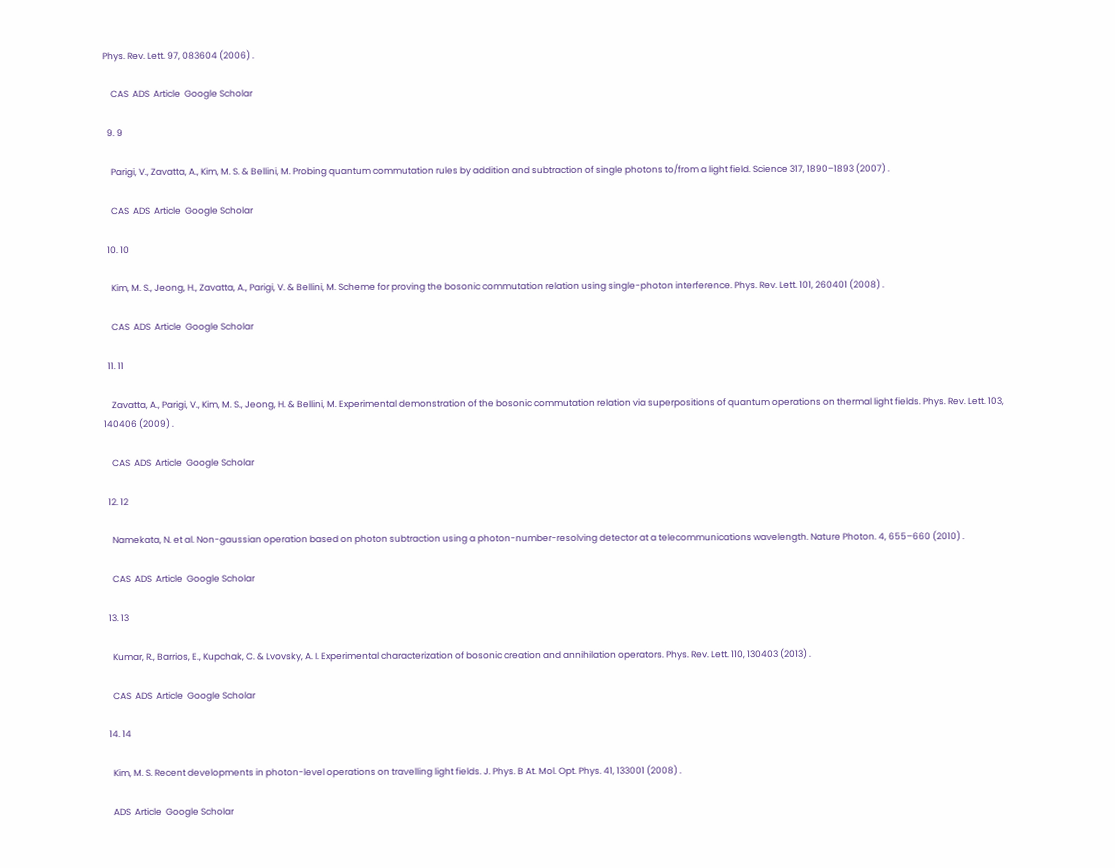Phys. Rev. Lett. 97, 083604 (2006) .

    CAS  ADS  Article  Google Scholar

  9. 9

    Parigi, V., Zavatta, A., Kim, M. S. & Bellini, M. Probing quantum commutation rules by addition and subtraction of single photons to/from a light field. Science 317, 1890–1893 (2007) .

    CAS  ADS  Article  Google Scholar

  10. 10

    Kim, M. S., Jeong, H., Zavatta, A., Parigi, V. & Bellini, M. Scheme for proving the bosonic commutation relation using single-photon interference. Phys. Rev. Lett. 101, 260401 (2008) .

    CAS  ADS  Article  Google Scholar

  11. 11

    Zavatta, A., Parigi, V., Kim, M. S., Jeong, H. & Bellini, M. Experimental demonstration of the bosonic commutation relation via superpositions of quantum operations on thermal light fields. Phys. Rev. Lett. 103, 140406 (2009) .

    CAS  ADS  Article  Google Scholar

  12. 12

    Namekata, N. et al. Non-gaussian operation based on photon subtraction using a photon-number-resolving detector at a telecommunications wavelength. Nature Photon. 4, 655–660 (2010) .

    CAS  ADS  Article  Google Scholar

  13. 13

    Kumar, R., Barrios, E., Kupchak, C. & Lvovsky, A. I. Experimental characterization of bosonic creation and annihilation operators. Phys. Rev. Lett. 110, 130403 (2013) .

    CAS  ADS  Article  Google Scholar

  14. 14

    Kim, M. S. Recent developments in photon-level operations on travelling light fields. J. Phys. B At. Mol. Opt. Phys. 41, 133001 (2008) .

    ADS  Article  Google Scholar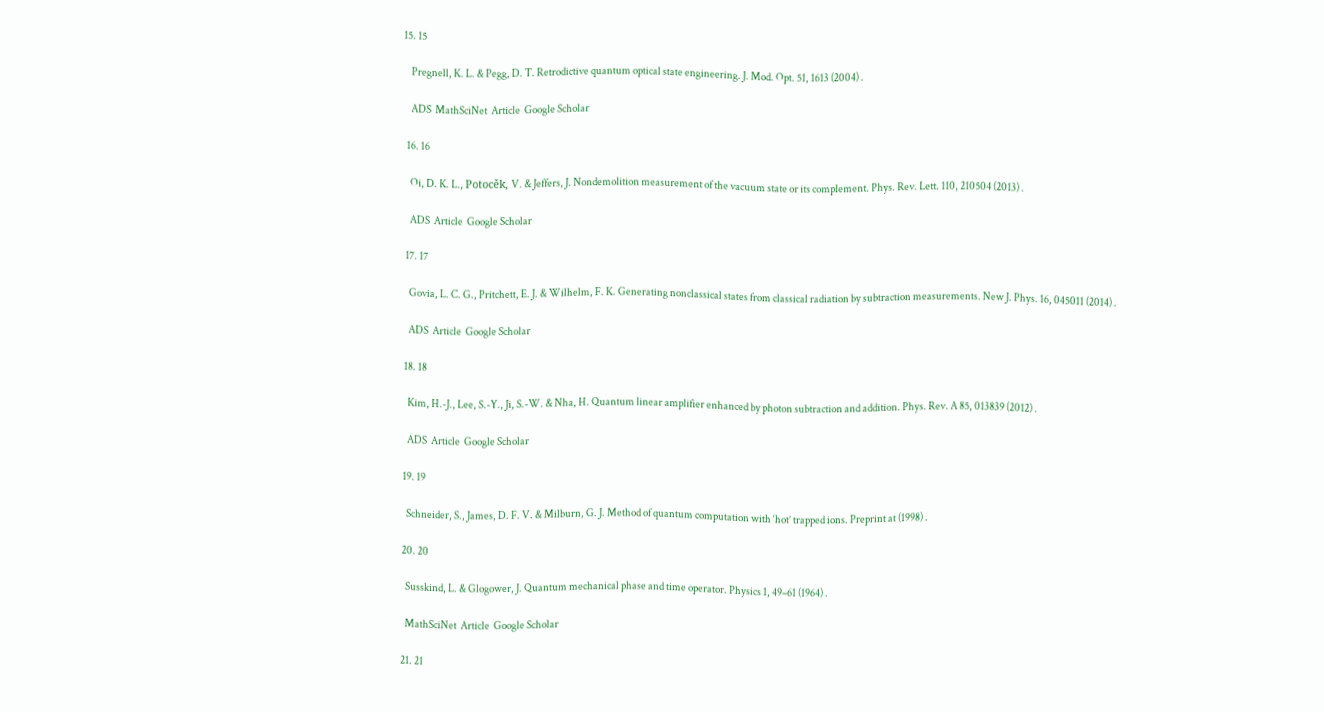15. 15

    Pregnell, K. L. & Pegg, D. T. Retrodictive quantum optical state engineering. J. Mod. Opt. 51, 1613 (2004) .

    ADS  MathSciNet  Article  Google Scholar

  16. 16

    Oi, D. K. L., Potocěk, V. & Jeffers, J. Nondemolition measurement of the vacuum state or its complement. Phys. Rev. Lett. 110, 210504 (2013) .

    ADS  Article  Google Scholar

  17. 17

    Govia, L. C. G., Pritchett, E. J. & Wilhelm, F. K. Generating nonclassical states from classical radiation by subtraction measurements. New J. Phys. 16, 045011 (2014) .

    ADS  Article  Google Scholar

  18. 18

    Kim, H.-J., Lee, S.-Y., Ji, S.-W. & Nha, H. Quantum linear amplifier enhanced by photon subtraction and addition. Phys. Rev. A 85, 013839 (2012) .

    ADS  Article  Google Scholar

  19. 19

    Schneider, S., James, D. F. V. & Milburn, G. J. Method of quantum computation with ‘hot’ trapped ions. Preprint at (1998) .

  20. 20

    Susskind, L. & Glogower, J. Quantum mechanical phase and time operator. Physics 1, 49–61 (1964) .

    MathSciNet  Article  Google Scholar

  21. 21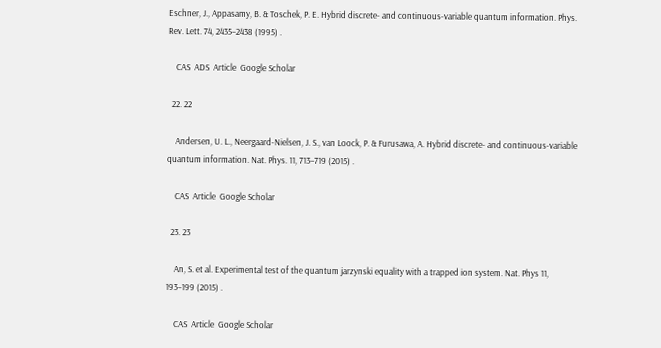Eschner, J., Appasamy, B. & Toschek, P. E. Hybrid discrete- and continuous-variable quantum information. Phys. Rev. Lett. 74, 2435–2438 (1995) .

    CAS  ADS  Article  Google Scholar

  22. 22

    Andersen, U. L., Neergaard-Nielsen, J. S., van Loock, P. & Furusawa, A. Hybrid discrete- and continuous-variable quantum information. Nat. Phys. 11, 713–719 (2015) .

    CAS  Article  Google Scholar

  23. 23

    An, S. et al. Experimental test of the quantum jarzynski equality with a trapped ion system. Nat. Phys 11, 193–199 (2015) .

    CAS  Article  Google Scholar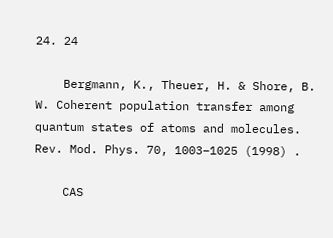24. 24

    Bergmann, K., Theuer, H. & Shore, B. W. Coherent population transfer among quantum states of atoms and molecules. Rev. Mod. Phys. 70, 1003–1025 (1998) .

    CAS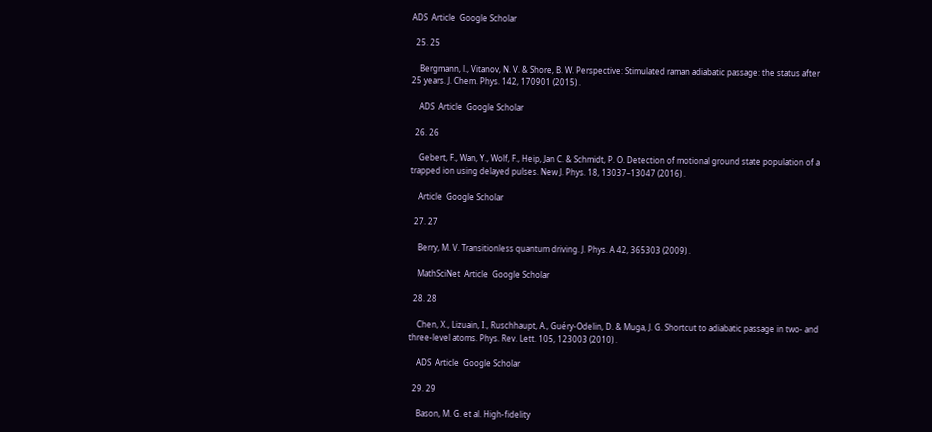ADS  Article  Google Scholar

  25. 25

    Bergmann, l., Vitanov, N. V. & Shore, B. W. Perspective: Stimulated raman adiabatic passage: the status after 25 years. J. Chem. Phys. 142, 170901 (2015) .

    ADS  Article  Google Scholar

  26. 26

    Gebert, F., Wan, Y., Wolf, F., Heip, Jan C. & Schmidt, P. O. Detection of motional ground state population of a trapped ion using delayed pulses. New J. Phys. 18, 13037–13047 (2016) .

    Article  Google Scholar

  27. 27

    Berry, M. V. Transitionless quantum driving. J. Phys. A 42, 365303 (2009) .

    MathSciNet  Article  Google Scholar

  28. 28

    Chen, X., Lizuain, I., Ruschhaupt, A., Guéry-Odelin, D. & Muga, J. G. Shortcut to adiabatic passage in two- and three-level atoms. Phys. Rev. Lett. 105, 123003 (2010) .

    ADS  Article  Google Scholar

  29. 29

    Bason, M. G. et al. High-fidelity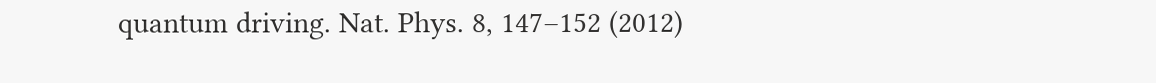quantum driving. Nat. Phys. 8, 147–152 (2012)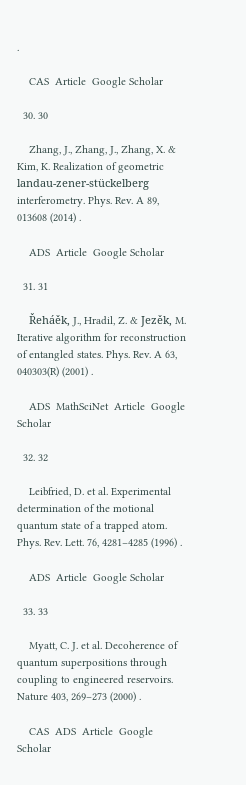.

    CAS  Article  Google Scholar

  30. 30

    Zhang, J., Zhang, J., Zhang, X. & Kim, K. Realization of geometric landau-zener-stückelberg interferometry. Phys. Rev. A 89, 013608 (2014) .

    ADS  Article  Google Scholar

  31. 31

    Řeháěk, J., Hradil, Z. & Jezěk, M. Iterative algorithm for reconstruction of entangled states. Phys. Rev. A 63, 040303(R) (2001) .

    ADS  MathSciNet  Article  Google Scholar

  32. 32

    Leibfried, D. et al. Experimental determination of the motional quantum state of a trapped atom. Phys. Rev. Lett. 76, 4281–4285 (1996) .

    ADS  Article  Google Scholar

  33. 33

    Myatt, C. J. et al. Decoherence of quantum superpositions through coupling to engineered reservoirs. Nature 403, 269–273 (2000) .

    CAS  ADS  Article  Google Scholar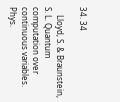34. 34

    Lloyd, S. & Braunstein, S. L. Quantum computation over continuous variables. Phys.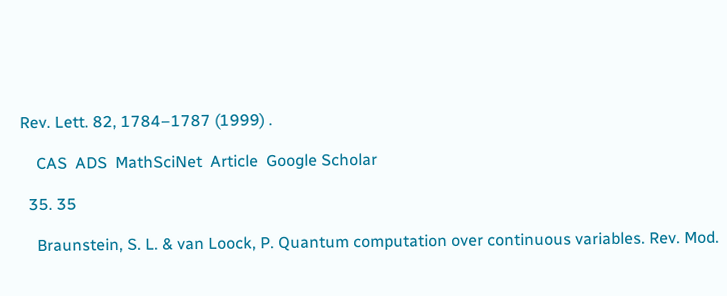Rev. Lett. 82, 1784–1787 (1999) .

    CAS  ADS  MathSciNet  Article  Google Scholar

  35. 35

    Braunstein, S. L. & van Loock, P. Quantum computation over continuous variables. Rev. Mod.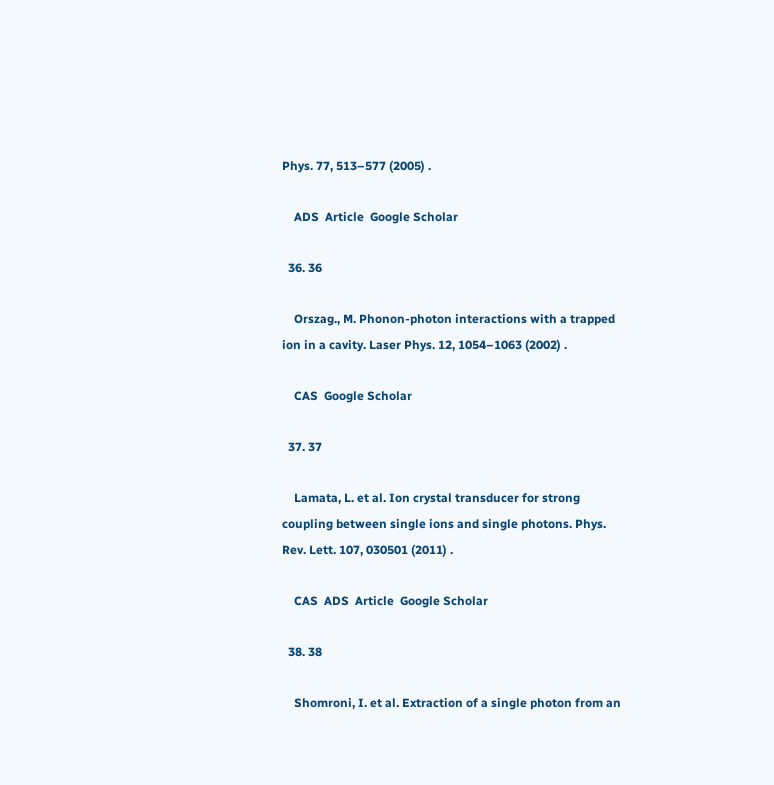Phys. 77, 513–577 (2005) .

    ADS  Article  Google Scholar

  36. 36

    Orszag., M. Phonon-photon interactions with a trapped ion in a cavity. Laser Phys. 12, 1054–1063 (2002) .

    CAS  Google Scholar

  37. 37

    Lamata, L. et al. Ion crystal transducer for strong coupling between single ions and single photons. Phys. Rev. Lett. 107, 030501 (2011) .

    CAS  ADS  Article  Google Scholar

  38. 38

    Shomroni, I. et al. Extraction of a single photon from an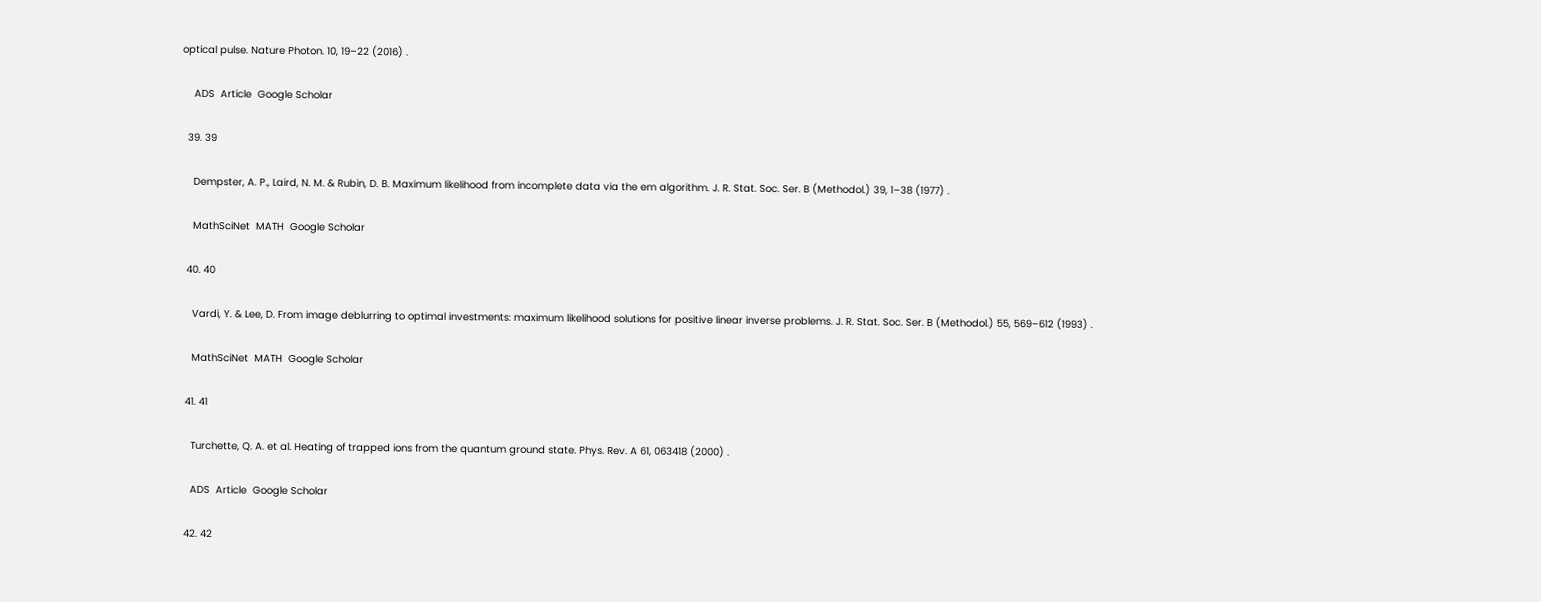optical pulse. Nature Photon. 10, 19–22 (2016) .

    ADS  Article  Google Scholar

  39. 39

    Dempster, A. P., Laird, N. M. & Rubin, D. B. Maximum likelihood from incomplete data via the em algorithm. J. R. Stat. Soc. Ser. B (Methodol.) 39, 1–38 (1977) .

    MathSciNet  MATH  Google Scholar

  40. 40

    Vardi, Y. & Lee, D. From image deblurring to optimal investments: maximum likelihood solutions for positive linear inverse problems. J. R. Stat. Soc. Ser. B (Methodol.) 55, 569–612 (1993) .

    MathSciNet  MATH  Google Scholar

  41. 41

    Turchette, Q. A. et al. Heating of trapped ions from the quantum ground state. Phys. Rev. A 61, 063418 (2000) .

    ADS  Article  Google Scholar

  42. 42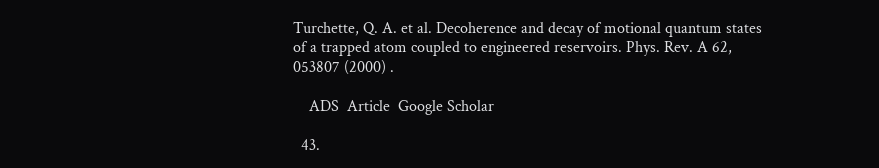Turchette, Q. A. et al. Decoherence and decay of motional quantum states of a trapped atom coupled to engineered reservoirs. Phys. Rev. A 62, 053807 (2000) .

    ADS  Article  Google Scholar

  43.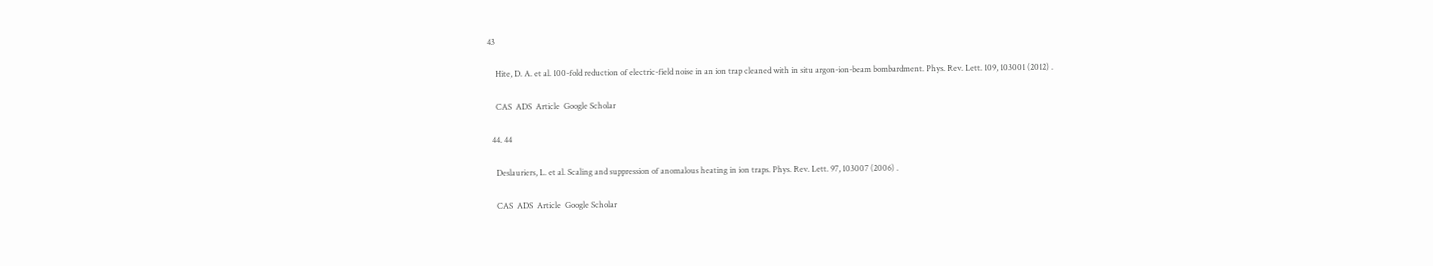43

    Hite, D. A. et al. 100-fold reduction of electric-field noise in an ion trap cleaned with in situ argon-ion-beam bombardment. Phys. Rev. Lett. 109, 103001 (2012) .

    CAS  ADS  Article  Google Scholar

  44. 44

    Deslauriers, L. et al. Scaling and suppression of anomalous heating in ion traps. Phys. Rev. Lett. 97, 103007 (2006) .

    CAS  ADS  Article  Google Scholar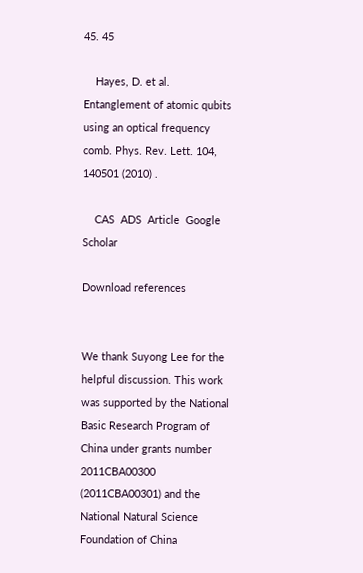45. 45

    Hayes, D. et al. Entanglement of atomic qubits using an optical frequency comb. Phys. Rev. Lett. 104, 140501 (2010) .

    CAS  ADS  Article  Google Scholar

Download references


We thank Suyong Lee for the helpful discussion. This work was supported by the National Basic Research Program of China under grants number 2011CBA00300 (2011CBA00301) and the National Natural Science Foundation of China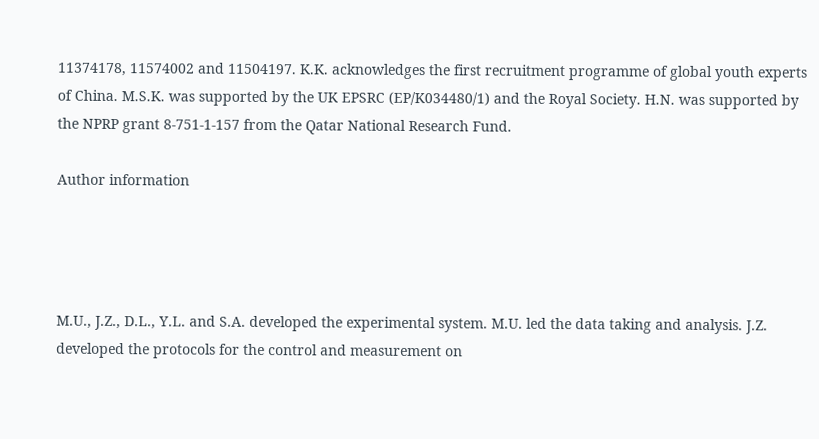11374178, 11574002 and 11504197. K.K. acknowledges the first recruitment programme of global youth experts of China. M.S.K. was supported by the UK EPSRC (EP/K034480/1) and the Royal Society. H.N. was supported by the NPRP grant 8-751-1-157 from the Qatar National Research Fund.

Author information




M.U., J.Z., D.L., Y.L. and S.A. developed the experimental system. M.U. led the data taking and analysis. J.Z. developed the protocols for the control and measurement on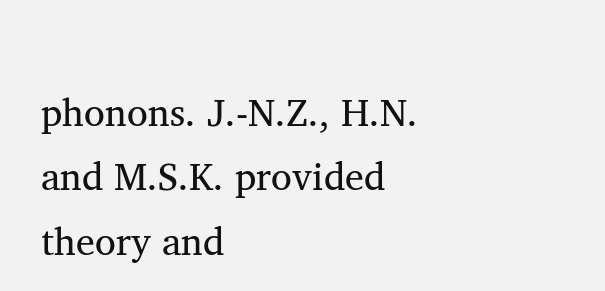phonons. J.-N.Z., H.N. and M.S.K. provided theory and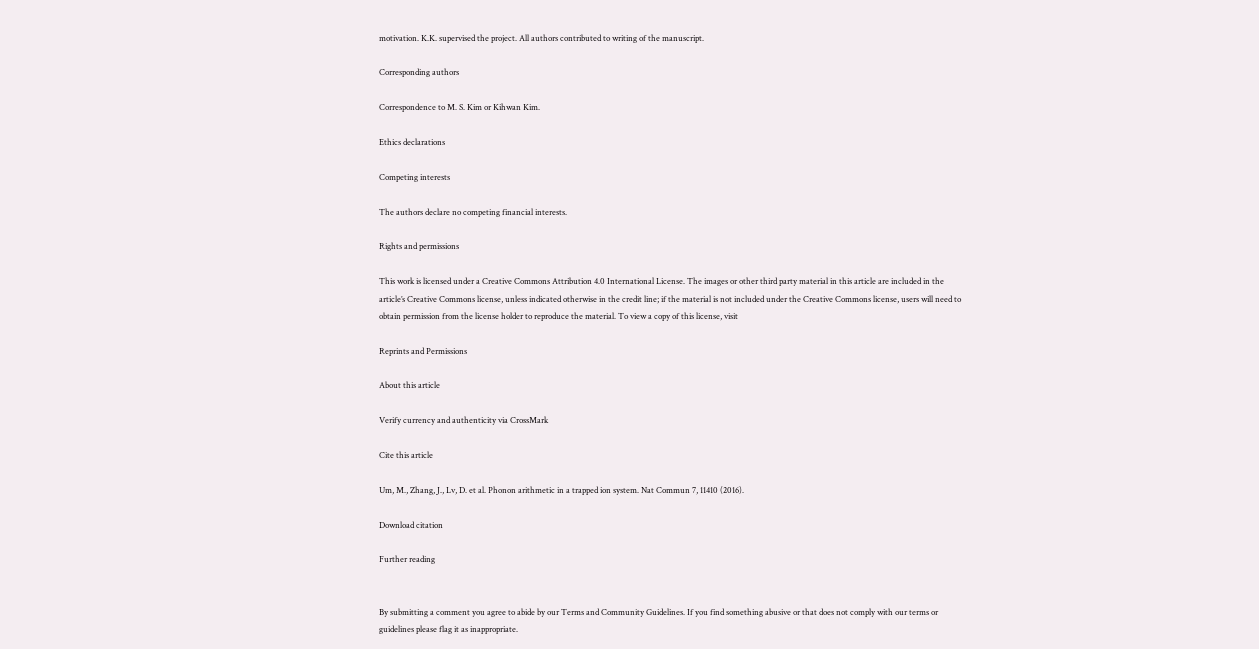motivation. K.K. supervised the project. All authors contributed to writing of the manuscript.

Corresponding authors

Correspondence to M. S. Kim or Kihwan Kim.

Ethics declarations

Competing interests

The authors declare no competing financial interests.

Rights and permissions

This work is licensed under a Creative Commons Attribution 4.0 International License. The images or other third party material in this article are included in the article’s Creative Commons license, unless indicated otherwise in the credit line; if the material is not included under the Creative Commons license, users will need to obtain permission from the license holder to reproduce the material. To view a copy of this license, visit

Reprints and Permissions

About this article

Verify currency and authenticity via CrossMark

Cite this article

Um, M., Zhang, J., Lv, D. et al. Phonon arithmetic in a trapped ion system. Nat Commun 7, 11410 (2016).

Download citation

Further reading


By submitting a comment you agree to abide by our Terms and Community Guidelines. If you find something abusive or that does not comply with our terms or guidelines please flag it as inappropriate.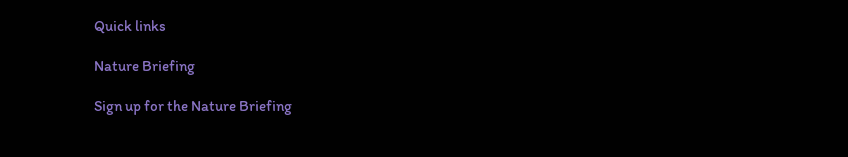Quick links

Nature Briefing

Sign up for the Nature Briefing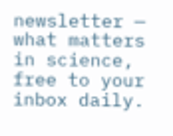newsletter — what matters in science, free to your inbox daily.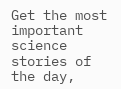Get the most important science stories of the day,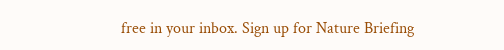free in your inbox. Sign up for Nature Briefing